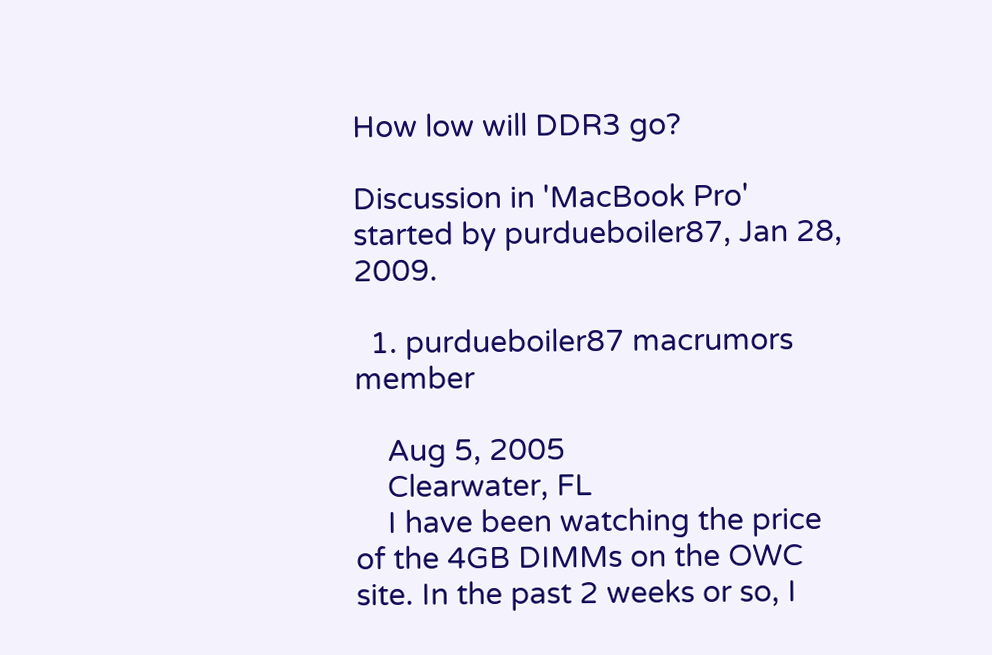How low will DDR3 go?

Discussion in 'MacBook Pro' started by purdueboiler87, Jan 28, 2009.

  1. purdueboiler87 macrumors member

    Aug 5, 2005
    Clearwater, FL
    I have been watching the price of the 4GB DIMMs on the OWC site. In the past 2 weeks or so, I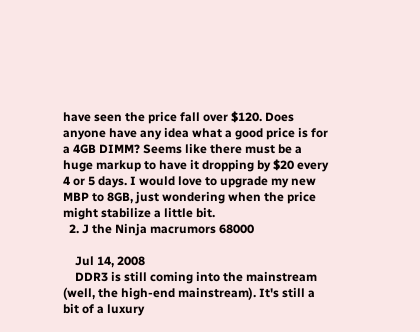have seen the price fall over $120. Does anyone have any idea what a good price is for a 4GB DIMM? Seems like there must be a huge markup to have it dropping by $20 every 4 or 5 days. I would love to upgrade my new MBP to 8GB, just wondering when the price might stabilize a little bit.
  2. J the Ninja macrumors 68000

    Jul 14, 2008
    DDR3 is still coming into the mainstream (well, the high-end mainstream). It's still a bit of a luxury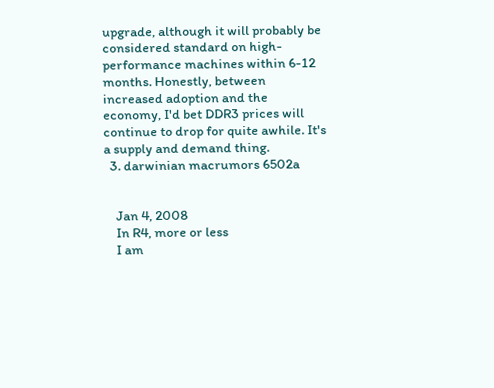upgrade, although it will probably be considered standard on high-performance machines within 6-12 months. Honestly, between increased adoption and the economy, I'd bet DDR3 prices will continue to drop for quite awhile. It's a supply and demand thing.
  3. darwinian macrumors 6502a


    Jan 4, 2008
    In R4, more or less
    I am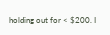holding out for < $200. I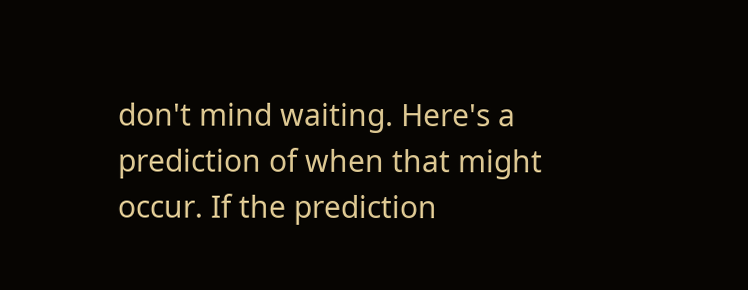don't mind waiting. Here's a prediction of when that might occur. If the prediction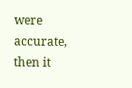were accurate, then it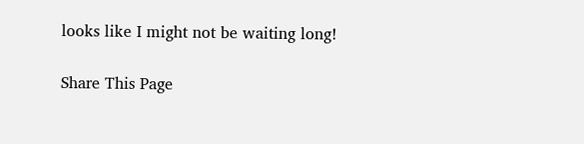looks like I might not be waiting long!

Share This Page